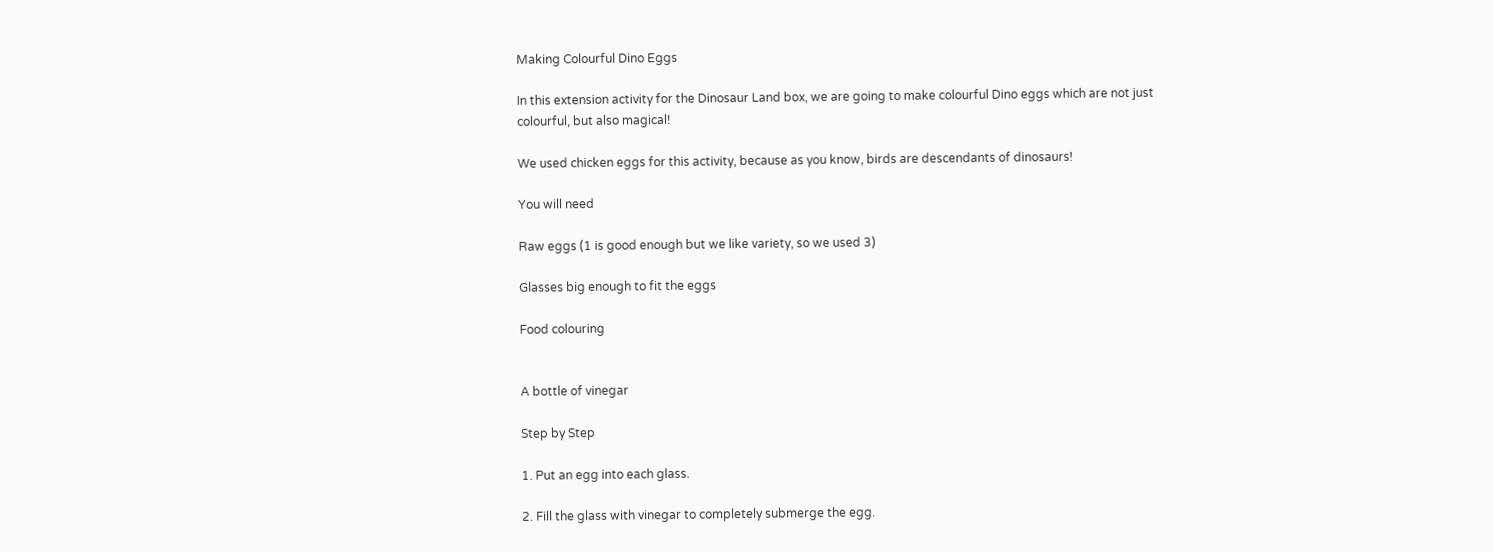Making Colourful Dino Eggs

In this extension activity for the Dinosaur Land box, we are going to make colourful Dino eggs which are not just colourful, but also magical!

We used chicken eggs for this activity, because as you know, birds are descendants of dinosaurs!

You will need

Raw eggs (1 is good enough but we like variety, so we used 3)

Glasses big enough to fit the eggs

Food colouring


A bottle of vinegar

Step by Step

1. Put an egg into each glass.

2. Fill the glass with vinegar to completely submerge the egg.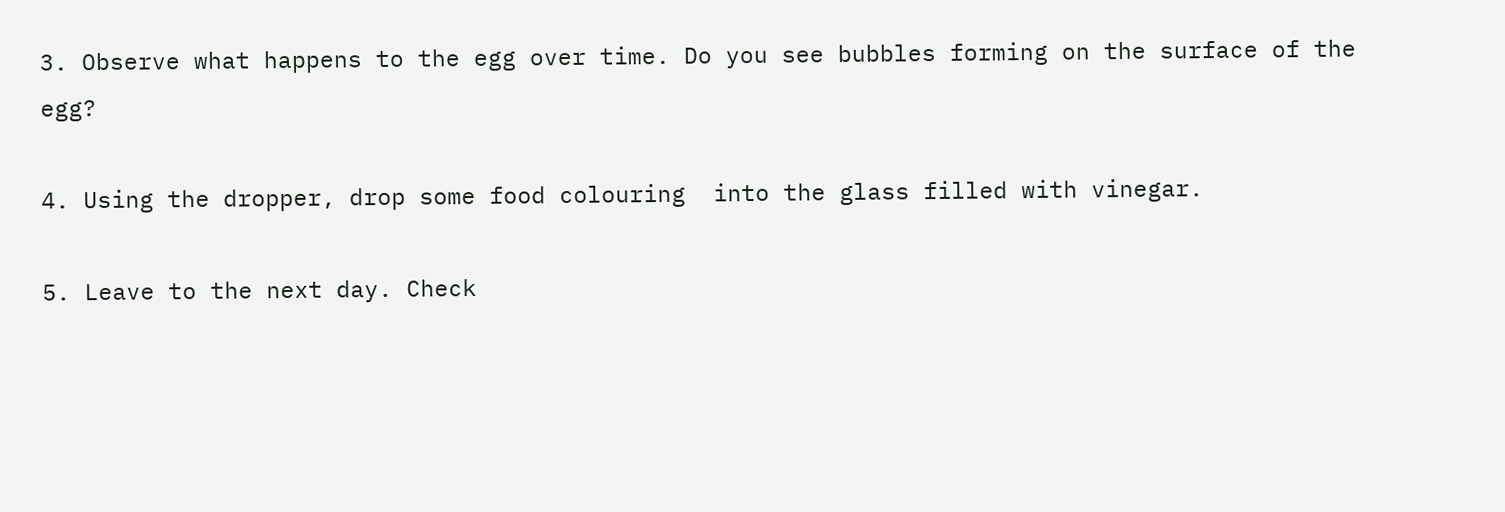3. Observe what happens to the egg over time. Do you see bubbles forming on the surface of the egg?

4. Using the dropper, drop some food colouring  into the glass filled with vinegar.

5. Leave to the next day. Check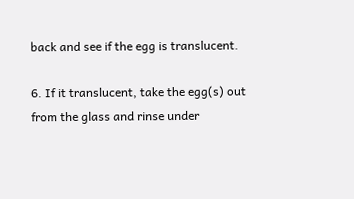back and see if the egg is translucent.

6. If it translucent, take the egg(s) out from the glass and rinse under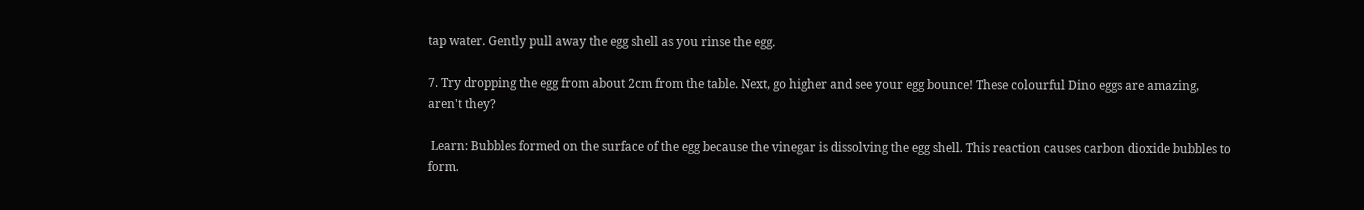tap water. Gently pull away the egg shell as you rinse the egg.

7. Try dropping the egg from about 2cm from the table. Next, go higher and see your egg bounce! These colourful Dino eggs are amazing, aren't they?

 Learn: Bubbles formed on the surface of the egg because the vinegar is dissolving the egg shell. This reaction causes carbon dioxide bubbles to form.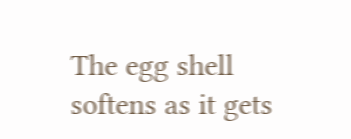The egg shell softens as it gets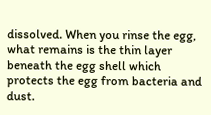dissolved. When you rinse the egg, what remains is the thin layer beneath the egg shell which protects the egg from bacteria and dust.